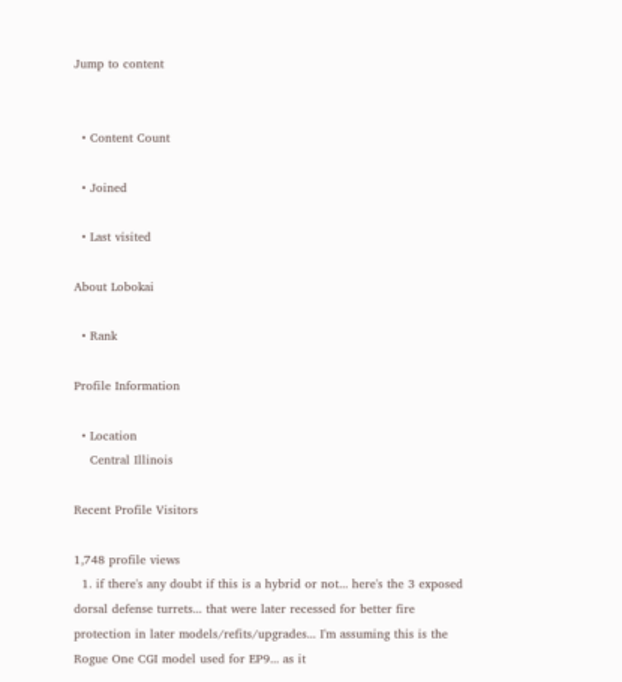Jump to content


  • Content Count

  • Joined

  • Last visited

About Lobokai

  • Rank

Profile Information

  • Location
    Central Illinois

Recent Profile Visitors

1,748 profile views
  1. if there's any doubt if this is a hybrid or not... here's the 3 exposed dorsal defense turrets... that were later recessed for better fire protection in later models/refits/upgrades... I'm assuming this is the Rogue One CGI model used for EP9... as it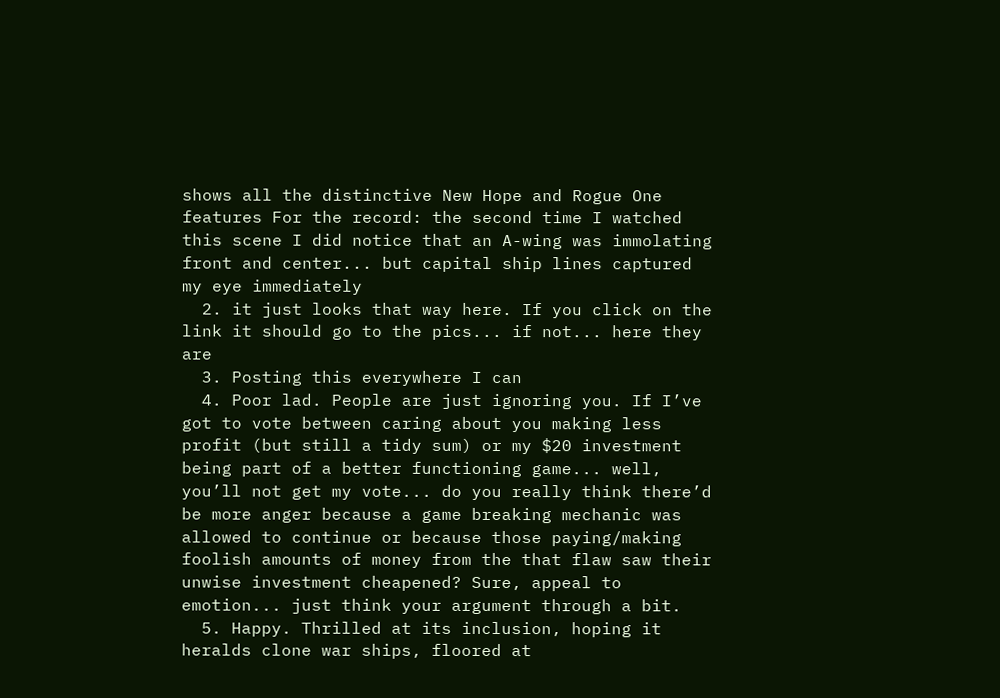shows all the distinctive New Hope and Rogue One features For the record: the second time I watched this scene I did notice that an A-wing was immolating front and center... but capital ship lines captured my eye immediately
  2. it just looks that way here. If you click on the link it should go to the pics... if not... here they are
  3. Posting this everywhere I can
  4. Poor lad. People are just ignoring you. If I’ve got to vote between caring about you making less profit (but still a tidy sum) or my $20 investment being part of a better functioning game... well, you’ll not get my vote... do you really think there’d be more anger because a game breaking mechanic was allowed to continue or because those paying/making foolish amounts of money from the that flaw saw their unwise investment cheapened? Sure, appeal to emotion... just think your argument through a bit.
  5. Happy. Thrilled at its inclusion, hoping it heralds clone war ships, floored at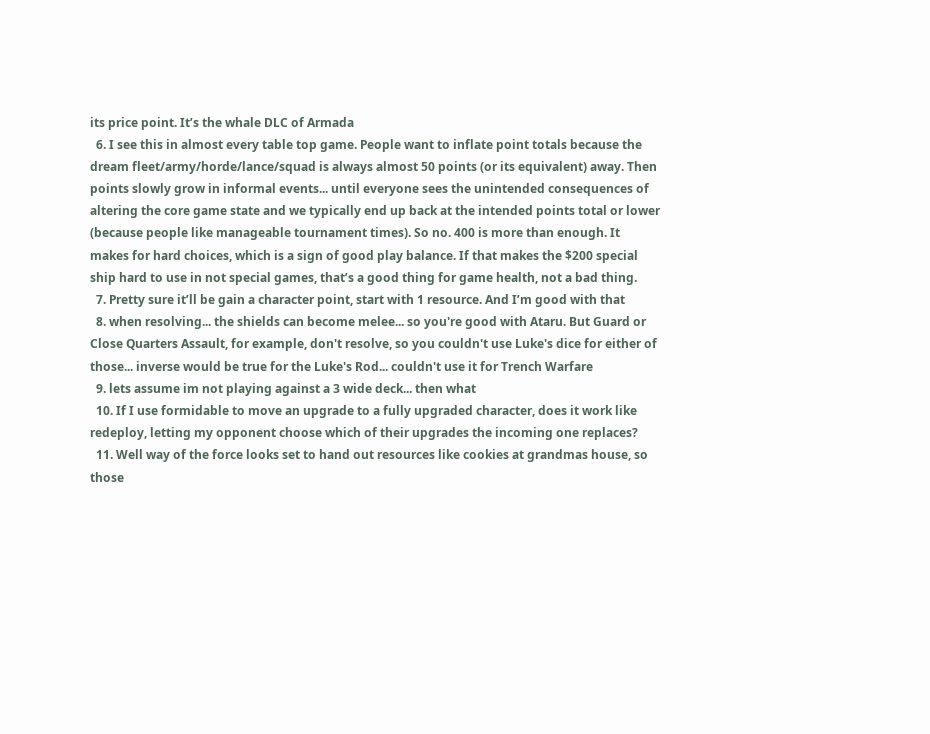its price point. It’s the whale DLC of Armada
  6. I see this in almost every table top game. People want to inflate point totals because the dream fleet/army/horde/lance/squad is always almost 50 points (or its equivalent) away. Then points slowly grow in informal events... until everyone sees the unintended consequences of altering the core game state and we typically end up back at the intended points total or lower (because people like manageable tournament times). So no. 400 is more than enough. It makes for hard choices, which is a sign of good play balance. If that makes the $200 special ship hard to use in not special games, that’s a good thing for game health, not a bad thing.
  7. Pretty sure it’ll be gain a character point, start with 1 resource. And I’m good with that
  8. when resolving... the shields can become melee... so you're good with Ataru. But Guard or Close Quarters Assault, for example, don't resolve, so you couldn't use Luke's dice for either of those... inverse would be true for the Luke's Rod... couldn't use it for Trench Warfare
  9. lets assume im not playing against a 3 wide deck... then what
  10. If I use formidable to move an upgrade to a fully upgraded character, does it work like redeploy, letting my opponent choose which of their upgrades the incoming one replaces?
  11. Well way of the force looks set to hand out resources like cookies at grandmas house, so those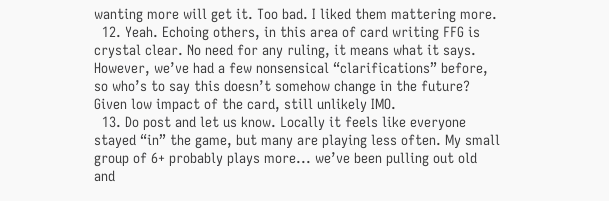wanting more will get it. Too bad. I liked them mattering more.
  12. Yeah. Echoing others, in this area of card writing FFG is crystal clear. No need for any ruling, it means what it says. However, we’ve had a few nonsensical “clarifications” before, so who’s to say this doesn’t somehow change in the future? Given low impact of the card, still unlikely IMO.
  13. Do post and let us know. Locally it feels like everyone stayed “in” the game, but many are playing less often. My small group of 6+ probably plays more... we’ve been pulling out old and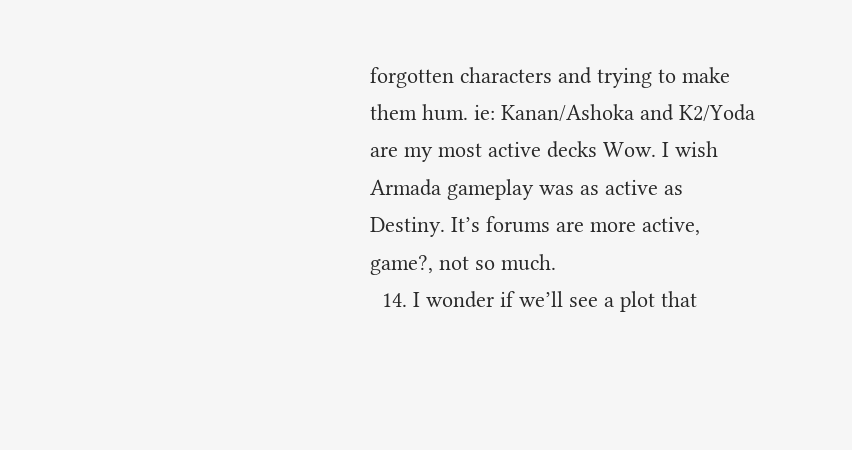forgotten characters and trying to make them hum. ie: Kanan/Ashoka and K2/Yoda are my most active decks Wow. I wish Armada gameplay was as active as Destiny. It’s forums are more active, game?, not so much.
  14. I wonder if we’ll see a plot that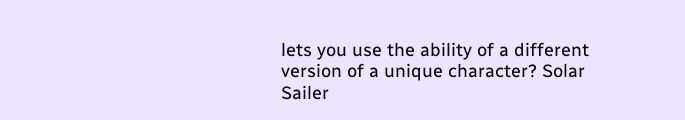lets you use the ability of a different version of a unique character? Solar Sailer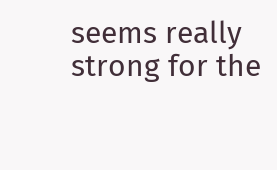seems really strong for the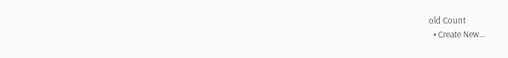old Count
  • Create New...